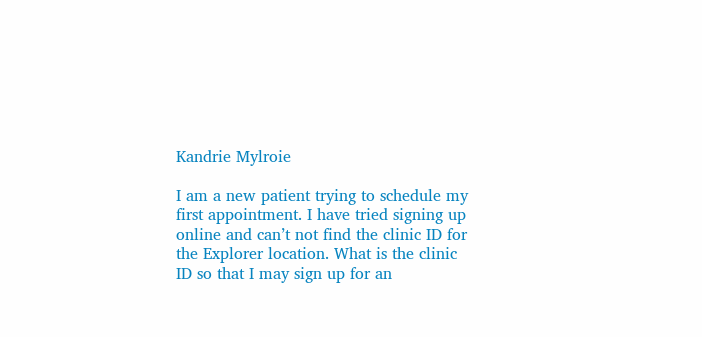Kandrie Mylroie

I am a new patient trying to schedule my first appointment. I have tried signing up online and can’t not find the clinic ID for the Explorer location. What is the clinic ID so that I may sign up for an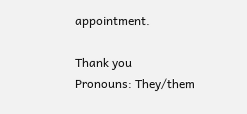appointment.

Thank you
Pronouns: They/them